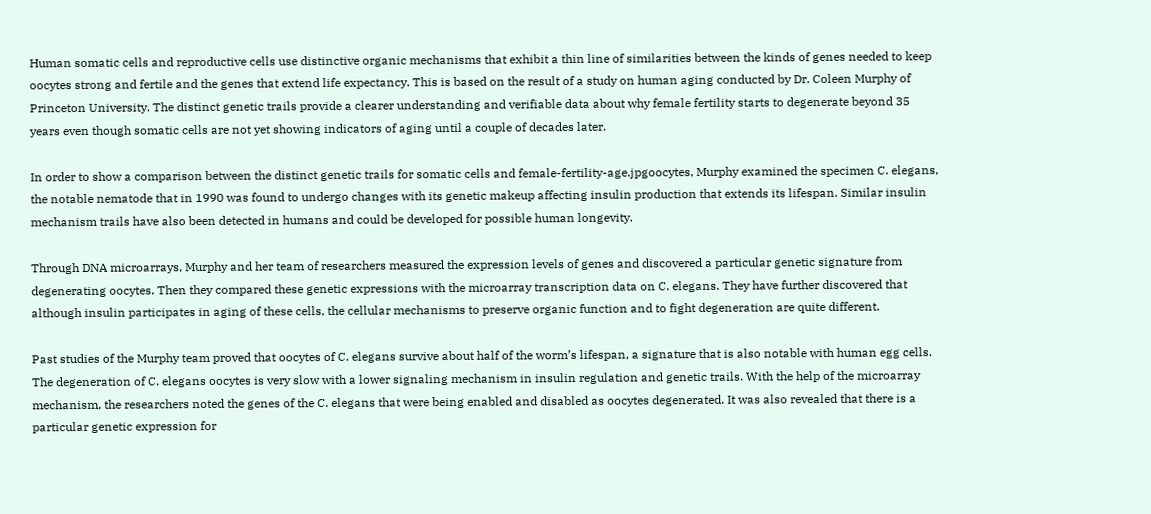Human somatic cells and reproductive cells use distinctive organic mechanisms that exhibit a thin line of similarities between the kinds of genes needed to keep oocytes strong and fertile and the genes that extend life expectancy. This is based on the result of a study on human aging conducted by Dr. Coleen Murphy of Princeton University. The distinct genetic trails provide a clearer understanding and verifiable data about why female fertility starts to degenerate beyond 35 years even though somatic cells are not yet showing indicators of aging until a couple of decades later.

In order to show a comparison between the distinct genetic trails for somatic cells and female-fertility-age.jpgoocytes, Murphy examined the specimen C. elegans, the notable nematode that in 1990 was found to undergo changes with its genetic makeup affecting insulin production that extends its lifespan. Similar insulin mechanism trails have also been detected in humans and could be developed for possible human longevity.

Through DNA microarrays, Murphy and her team of researchers measured the expression levels of genes and discovered a particular genetic signature from degenerating oocytes. Then they compared these genetic expressions with the microarray transcription data on C. elegans. They have further discovered that although insulin participates in aging of these cells, the cellular mechanisms to preserve organic function and to fight degeneration are quite different.

Past studies of the Murphy team proved that oocytes of C. elegans survive about half of the worm’s lifespan, a signature that is also notable with human egg cells. The degeneration of C. elegans oocytes is very slow with a lower signaling mechanism in insulin regulation and genetic trails. With the help of the microarray mechanism, the researchers noted the genes of the C. elegans that were being enabled and disabled as oocytes degenerated. It was also revealed that there is a particular genetic expression for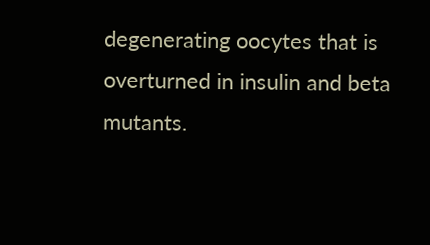degenerating oocytes that is overturned in insulin and beta mutants.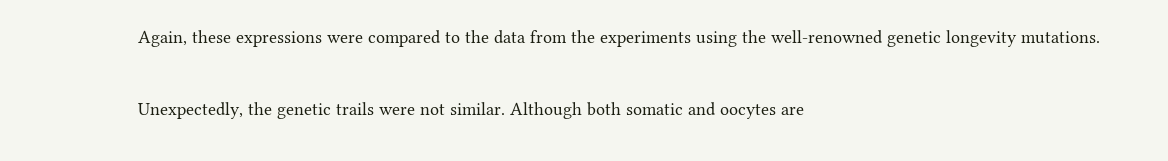Again, these expressions were compared to the data from the experiments using the well-renowned genetic longevity mutations.

Unexpectedly, the genetic trails were not similar. Although both somatic and oocytes are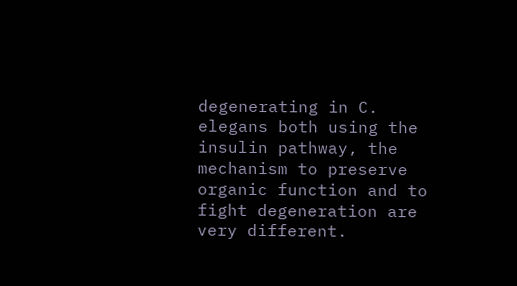degenerating in C. elegans both using the insulin pathway, the mechanism to preserve organic function and to fight degeneration are very different.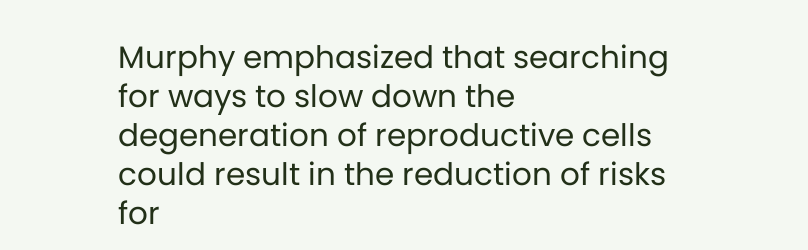Murphy emphasized that searching for ways to slow down the degeneration of reproductive cells could result in the reduction of risks for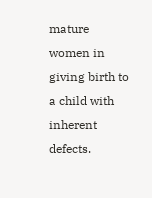mature women in giving birth to a child with inherent defects.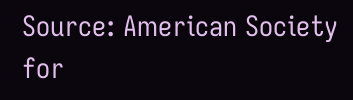Source: American Society for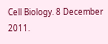Cell Biology. 8 December 2011.